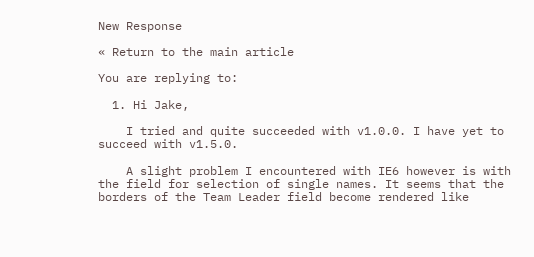New Response

« Return to the main article

You are replying to:

  1. Hi Jake,

    I tried and quite succeeded with v1.0.0. I have yet to succeed with v1.5.0.

    A slight problem I encountered with IE6 however is with the field for selection of single names. It seems that the borders of the Team Leader field become rendered like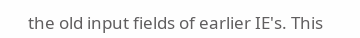the old input fields of earlier IE's. This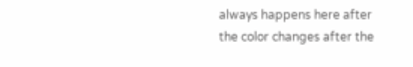always happens here after the color changes after the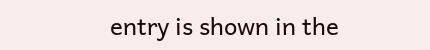entry is shown in the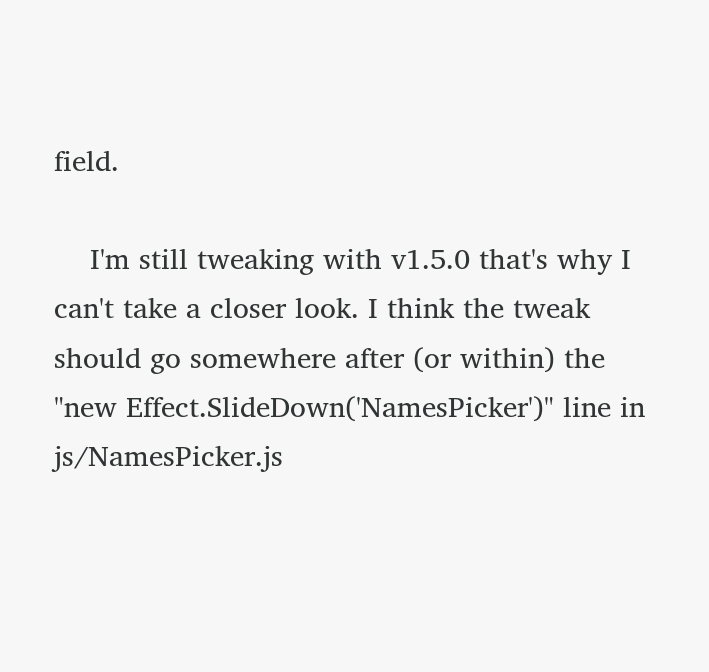field.

    I'm still tweaking with v1.5.0 that's why I can't take a closer look. I think the tweak should go somewhere after (or within) the "new Effect.SlideDown('NamesPicker')" line in js/NamesPicker.js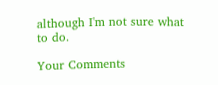although I'm not sure what to do.

Your Comments